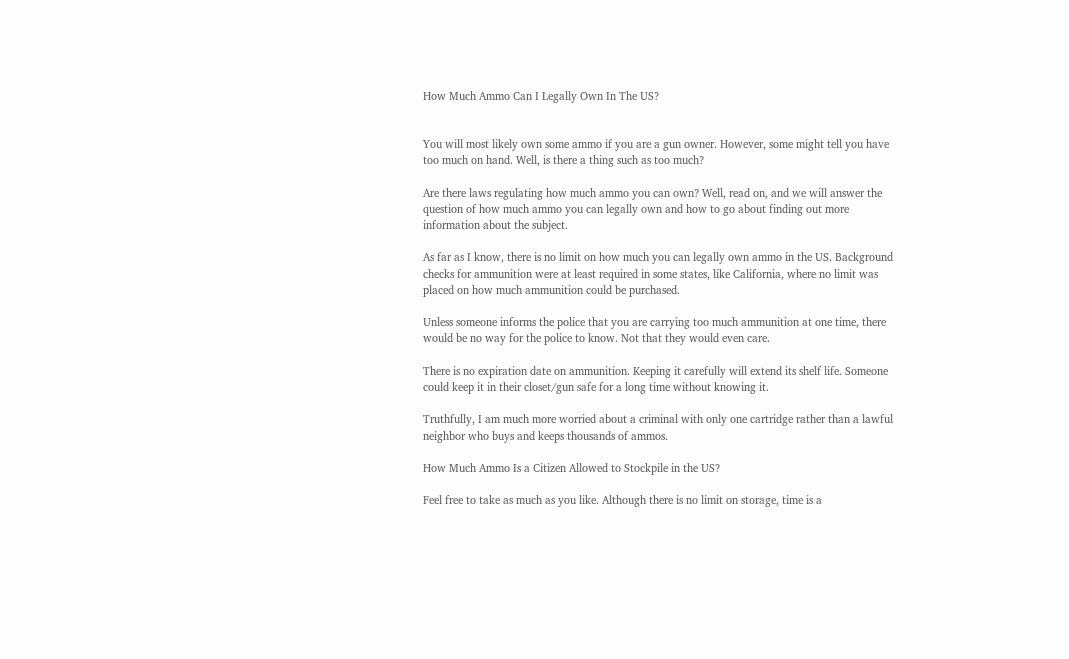How Much Ammo Can I Legally Own In The US?


You will most likely own some ammo if you are a gun owner. However, some might tell you have too much on hand. Well, is there a thing such as too much?

Are there laws regulating how much ammo you can own? Well, read on, and we will answer the question of how much ammo you can legally own and how to go about finding out more information about the subject.

As far as I know, there is no limit on how much you can legally own ammo in the US. Background checks for ammunition were at least required in some states, like California, where no limit was placed on how much ammunition could be purchased.

Unless someone informs the police that you are carrying too much ammunition at one time, there would be no way for the police to know. Not that they would even care.

There is no expiration date on ammunition. Keeping it carefully will extend its shelf life. Someone could keep it in their closet/gun safe for a long time without knowing it.

Truthfully, I am much more worried about a criminal with only one cartridge rather than a lawful neighbor who buys and keeps thousands of ammos.

How Much Ammo Is a Citizen Allowed to Stockpile in the US?

Feel free to take as much as you like. Although there is no limit on storage, time is a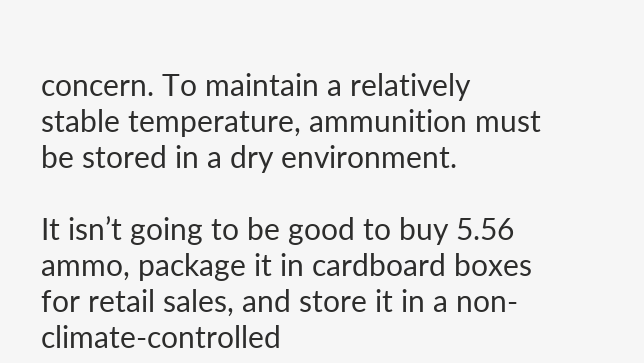concern. To maintain a relatively stable temperature, ammunition must be stored in a dry environment.

It isn’t going to be good to buy 5.56 ammo, package it in cardboard boxes for retail sales, and store it in a non-climate-controlled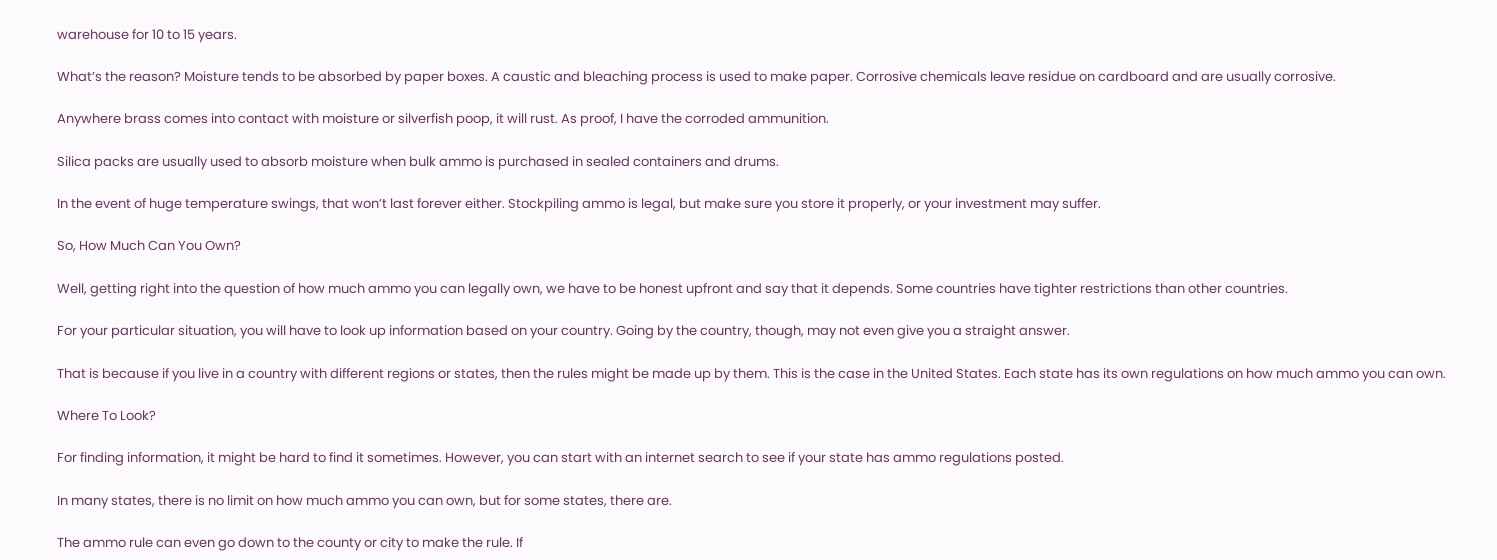warehouse for 10 to 15 years.

What’s the reason? Moisture tends to be absorbed by paper boxes. A caustic and bleaching process is used to make paper. Corrosive chemicals leave residue on cardboard and are usually corrosive.

Anywhere brass comes into contact with moisture or silverfish poop, it will rust. As proof, I have the corroded ammunition.

Silica packs are usually used to absorb moisture when bulk ammo is purchased in sealed containers and drums.

In the event of huge temperature swings, that won’t last forever either. Stockpiling ammo is legal, but make sure you store it properly, or your investment may suffer.

So, How Much Can You Own?

Well, getting right into the question of how much ammo you can legally own, we have to be honest upfront and say that it depends. Some countries have tighter restrictions than other countries.

For your particular situation, you will have to look up information based on your country. Going by the country, though, may not even give you a straight answer.

That is because if you live in a country with different regions or states, then the rules might be made up by them. This is the case in the United States. Each state has its own regulations on how much ammo you can own.

Where To Look?

For finding information, it might be hard to find it sometimes. However, you can start with an internet search to see if your state has ammo regulations posted.

In many states, there is no limit on how much ammo you can own, but for some states, there are.

The ammo rule can even go down to the county or city to make the rule. If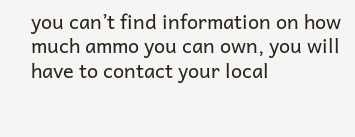you can’t find information on how much ammo you can own, you will have to contact your local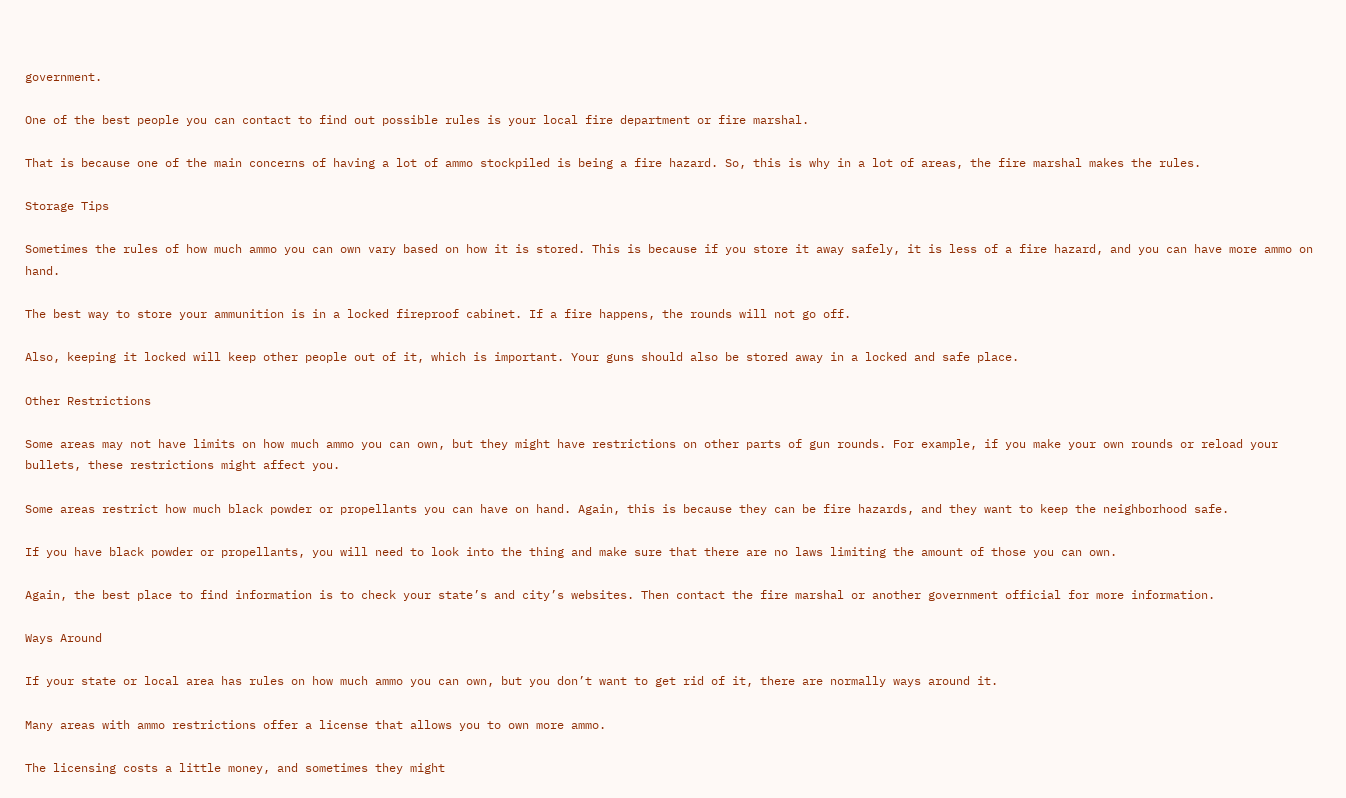government.

One of the best people you can contact to find out possible rules is your local fire department or fire marshal.

That is because one of the main concerns of having a lot of ammo stockpiled is being a fire hazard. So, this is why in a lot of areas, the fire marshal makes the rules.

Storage Tips

Sometimes the rules of how much ammo you can own vary based on how it is stored. This is because if you store it away safely, it is less of a fire hazard, and you can have more ammo on hand.

The best way to store your ammunition is in a locked fireproof cabinet. If a fire happens, the rounds will not go off.

Also, keeping it locked will keep other people out of it, which is important. Your guns should also be stored away in a locked and safe place.

Other Restrictions

Some areas may not have limits on how much ammo you can own, but they might have restrictions on other parts of gun rounds. For example, if you make your own rounds or reload your bullets, these restrictions might affect you.

Some areas restrict how much black powder or propellants you can have on hand. Again, this is because they can be fire hazards, and they want to keep the neighborhood safe.

If you have black powder or propellants, you will need to look into the thing and make sure that there are no laws limiting the amount of those you can own.

Again, the best place to find information is to check your state’s and city’s websites. Then contact the fire marshal or another government official for more information.

Ways Around

If your state or local area has rules on how much ammo you can own, but you don’t want to get rid of it, there are normally ways around it.

Many areas with ammo restrictions offer a license that allows you to own more ammo.

The licensing costs a little money, and sometimes they might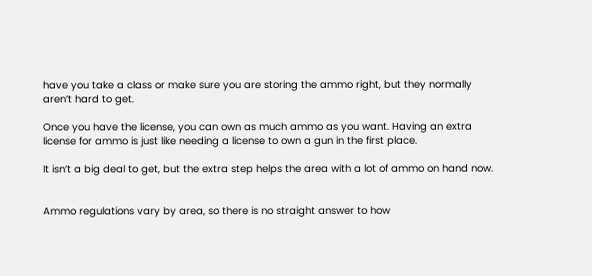have you take a class or make sure you are storing the ammo right, but they normally aren’t hard to get.

Once you have the license, you can own as much ammo as you want. Having an extra license for ammo is just like needing a license to own a gun in the first place.

It isn’t a big deal to get, but the extra step helps the area with a lot of ammo on hand now.


Ammo regulations vary by area, so there is no straight answer to how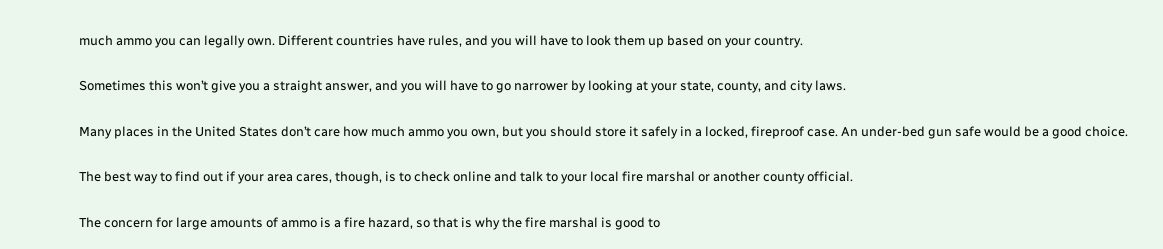much ammo you can legally own. Different countries have rules, and you will have to look them up based on your country.

Sometimes this won’t give you a straight answer, and you will have to go narrower by looking at your state, county, and city laws.

Many places in the United States don’t care how much ammo you own, but you should store it safely in a locked, fireproof case. An under-bed gun safe would be a good choice.

The best way to find out if your area cares, though, is to check online and talk to your local fire marshal or another county official.

The concern for large amounts of ammo is a fire hazard, so that is why the fire marshal is good to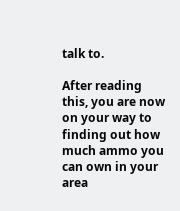talk to.

After reading this, you are now on your way to finding out how much ammo you can own in your area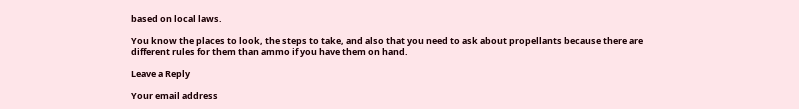based on local laws.

You know the places to look, the steps to take, and also that you need to ask about propellants because there are different rules for them than ammo if you have them on hand.

Leave a Reply

Your email address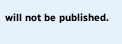will not be published.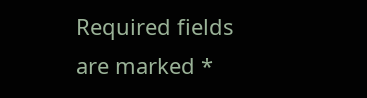Required fields are marked *